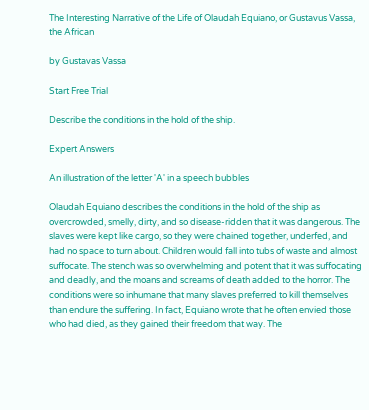The Interesting Narrative of the Life of Olaudah Equiano, or Gustavus Vassa, the African

by Gustavas Vassa

Start Free Trial

Describe the conditions in the hold of the ship.

Expert Answers

An illustration of the letter 'A' in a speech bubbles

Olaudah Equiano describes the conditions in the hold of the ship as overcrowded, smelly, dirty, and so disease-ridden that it was dangerous. The slaves were kept like cargo, so they were chained together, underfed, and had no space to turn about. Children would fall into tubs of waste and almost suffocate. The stench was so overwhelming and potent that it was suffocating and deadly, and the moans and screams of death added to the horror. The conditions were so inhumane that many slaves preferred to kill themselves than endure the suffering. In fact, Equiano wrote that he often envied those who had died, as they gained their freedom that way. The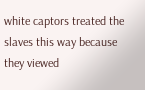white captors treated the slaves this way because they viewed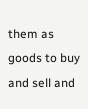them as goods to buy and sell and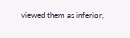viewed them as inferior,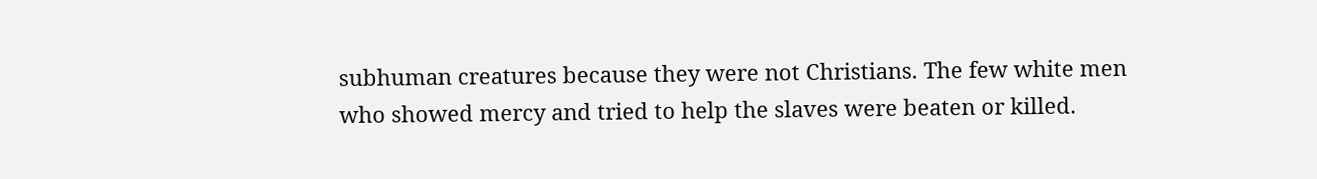subhuman creatures because they were not Christians. The few white men who showed mercy and tried to help the slaves were beaten or killed.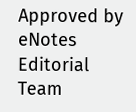Approved by eNotes Editorial Team